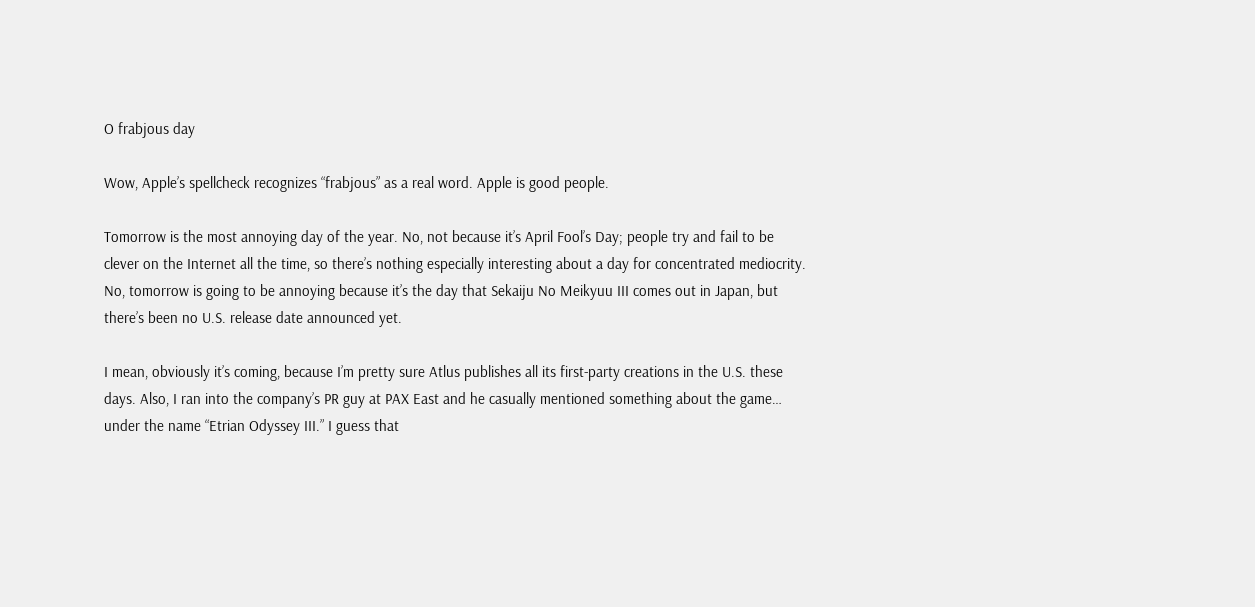O frabjous day

Wow, Apple’s spellcheck recognizes “frabjous” as a real word. Apple is good people.

Tomorrow is the most annoying day of the year. No, not because it’s April Fool’s Day; people try and fail to be clever on the Internet all the time, so there’s nothing especially interesting about a day for concentrated mediocrity. No, tomorrow is going to be annoying because it’s the day that Sekaiju No Meikyuu III comes out in Japan, but there’s been no U.S. release date announced yet.

I mean, obviously it’s coming, because I’m pretty sure Atlus publishes all its first-party creations in the U.S. these days. Also, I ran into the company’s PR guy at PAX East and he casually mentioned something about the game… under the name “Etrian Odyssey III.” I guess that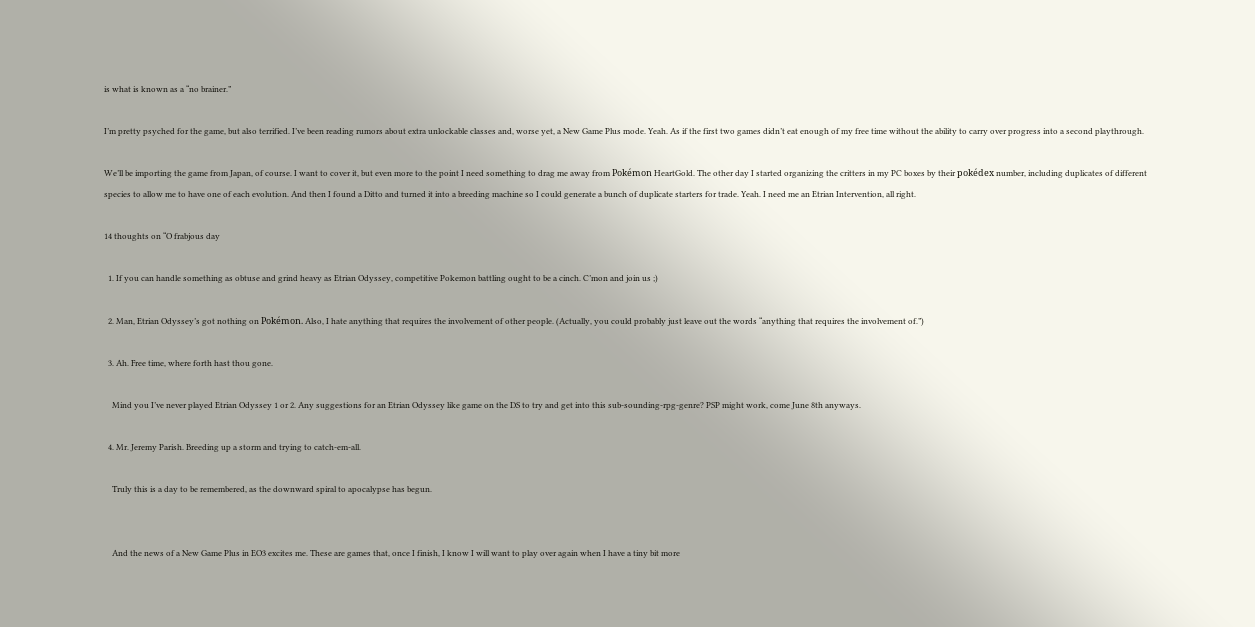is what is known as a “no brainer.”

I’m pretty psyched for the game, but also terrified. I’ve been reading rumors about extra unlockable classes and, worse yet, a New Game Plus mode. Yeah. As if the first two games didn’t eat enough of my free time without the ability to carry over progress into a second playthrough.

We’ll be importing the game from Japan, of course. I want to cover it, but even more to the point I need something to drag me away from Pokémon HeartGold. The other day I started organizing the critters in my PC boxes by their pokédex number, including duplicates of different species to allow me to have one of each evolution. And then I found a Ditto and turned it into a breeding machine so I could generate a bunch of duplicate starters for trade. Yeah. I need me an Etrian Intervention, all right.

14 thoughts on “O frabjous day

  1. If you can handle something as obtuse and grind heavy as Etrian Odyssey, competitive Pokemon battling ought to be a cinch. C’mon and join us ;)

  2. Man, Etrian Odyssey’s got nothing on Pokémon. Also, I hate anything that requires the involvement of other people. (Actually, you could probably just leave out the words “anything that requires the involvement of.”)

  3. Ah. Free time, where forth hast thou gone.

    Mind you I’ve never played Etrian Odyssey 1 or 2. Any suggestions for an Etrian Odyssey like game on the DS to try and get into this sub-sounding-rpg-genre? PSP might work, come June 8th anyways.

  4. Mr. Jeremy Parish. Breeding up a storm and trying to catch-em-all.

    Truly this is a day to be remembered, as the downward spiral to apocalypse has begun.


    And the news of a New Game Plus in EO3 excites me. These are games that, once I finish, I know I will want to play over again when I have a tiny bit more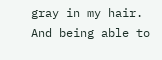gray in my hair. And being able to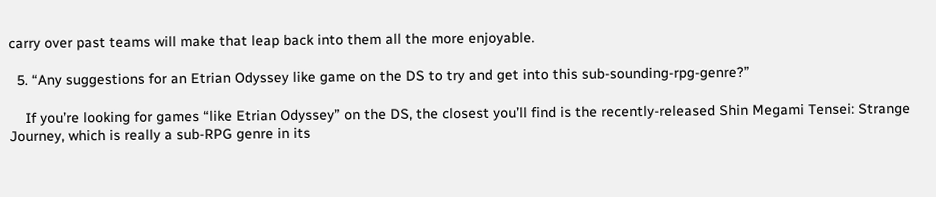carry over past teams will make that leap back into them all the more enjoyable.

  5. “Any suggestions for an Etrian Odyssey like game on the DS to try and get into this sub-sounding-rpg-genre?”

    If you’re looking for games “like Etrian Odyssey” on the DS, the closest you’ll find is the recently-released Shin Megami Tensei: Strange Journey, which is really a sub-RPG genre in its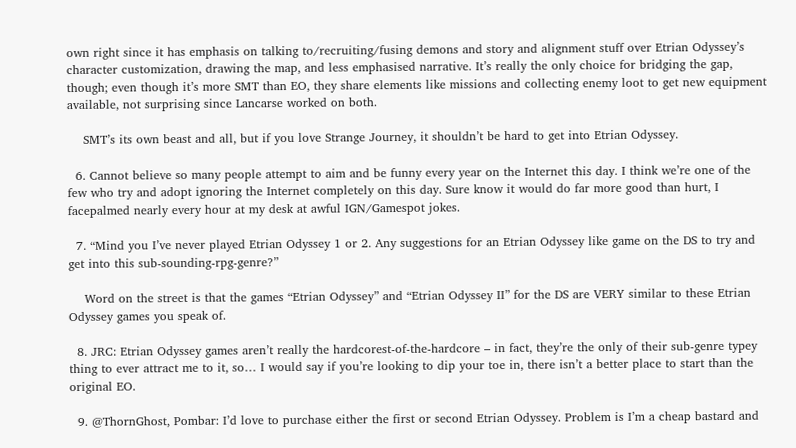own right since it has emphasis on talking to/recruiting/fusing demons and story and alignment stuff over Etrian Odyssey’s character customization, drawing the map, and less emphasised narrative. It’s really the only choice for bridging the gap, though; even though it’s more SMT than EO, they share elements like missions and collecting enemy loot to get new equipment available, not surprising since Lancarse worked on both.

    SMT’s its own beast and all, but if you love Strange Journey, it shouldn’t be hard to get into Etrian Odyssey.

  6. Cannot believe so many people attempt to aim and be funny every year on the Internet this day. I think we’re one of the few who try and adopt ignoring the Internet completely on this day. Sure know it would do far more good than hurt, I facepalmed nearly every hour at my desk at awful IGN/Gamespot jokes.

  7. “Mind you I’ve never played Etrian Odyssey 1 or 2. Any suggestions for an Etrian Odyssey like game on the DS to try and get into this sub-sounding-rpg-genre?”

    Word on the street is that the games “Etrian Odyssey” and “Etrian Odyssey II” for the DS are VERY similar to these Etrian Odyssey games you speak of.

  8. JRC: Etrian Odyssey games aren’t really the hardcorest-of-the-hardcore – in fact, they’re the only of their sub-genre typey thing to ever attract me to it, so… I would say if you’re looking to dip your toe in, there isn’t a better place to start than the original EO.

  9. @ThornGhost, Pombar: I’d love to purchase either the first or second Etrian Odyssey. Problem is I’m a cheap bastard and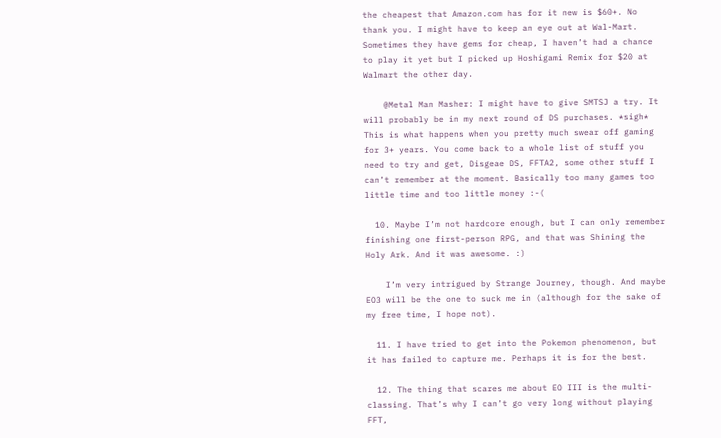the cheapest that Amazon.com has for it new is $60+. No thank you. I might have to keep an eye out at Wal-Mart. Sometimes they have gems for cheap, I haven’t had a chance to play it yet but I picked up Hoshigami Remix for $20 at Walmart the other day.

    @Metal Man Masher: I might have to give SMTSJ a try. It will probably be in my next round of DS purchases. *sigh* This is what happens when you pretty much swear off gaming for 3+ years. You come back to a whole list of stuff you need to try and get, Disgeae DS, FFTA2, some other stuff I can’t remember at the moment. Basically too many games too little time and too little money :-(

  10. Maybe I’m not hardcore enough, but I can only remember finishing one first-person RPG, and that was Shining the Holy Ark. And it was awesome. :)

    I’m very intrigued by Strange Journey, though. And maybe EO3 will be the one to suck me in (although for the sake of my free time, I hope not).

  11. I have tried to get into the Pokemon phenomenon, but it has failed to capture me. Perhaps it is for the best.

  12. The thing that scares me about EO III is the multi-classing. That’s why I can’t go very long without playing FFT,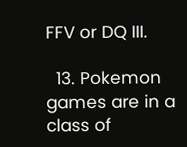FFV or DQ III.

  13. Pokemon games are in a class of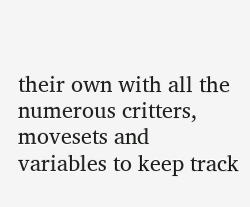their own with all the numerous critters, movesets and variables to keep track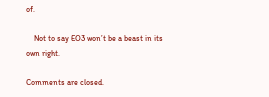of.

    Not to say EO3 won’t be a beast in its own right.

Comments are closed.